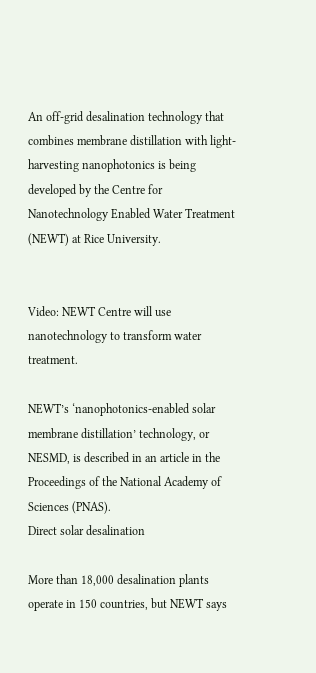An off-grid desalination technology that combines membrane distillation with light-harvesting nanophotonics is being developed by the Centre for Nanotechnology Enabled Water Treatment (NEWT) at Rice University.


Video: NEWT Centre will use nanotechnology to transform water treatment.

NEWT’s ‘nanophotonics-enabled solar membrane distillation’ technology, or NESMD, is described in an article in the Proceedings of the National Academy of Sciences (PNAS).
Direct solar desalination

More than 18,000 desalination plants operate in 150 countries, but NEWT says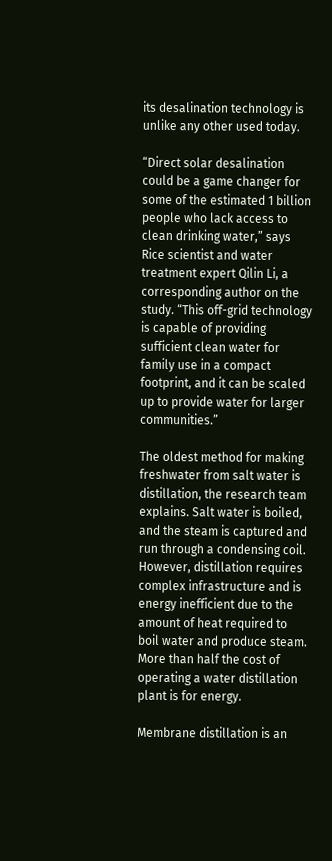its desalination technology is unlike any other used today.

“Direct solar desalination could be a game changer for some of the estimated 1 billion people who lack access to clean drinking water,” says Rice scientist and water treatment expert Qilin Li, a corresponding author on the study. “This off-grid technology is capable of providing sufficient clean water for family use in a compact footprint, and it can be scaled up to provide water for larger communities.”

The oldest method for making freshwater from salt water is distillation, the research team explains. Salt water is boiled, and the steam is captured and run through a condensing coil. However, distillation requires complex infrastructure and is energy inefficient due to the amount of heat required to boil water and produce steam. More than half the cost of operating a water distillation plant is for energy.

Membrane distillation is an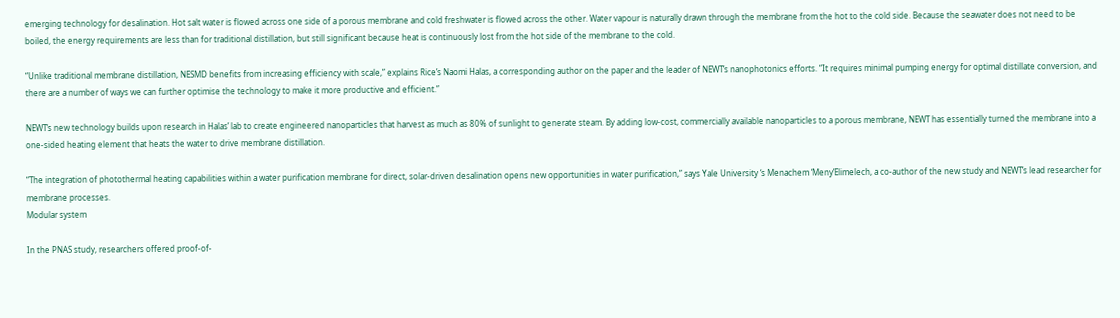emerging technology for desalination. Hot salt water is flowed across one side of a porous membrane and cold freshwater is flowed across the other. Water vapour is naturally drawn through the membrane from the hot to the cold side. Because the seawater does not need to be boiled, the energy requirements are less than for traditional distillation, but still significant because heat is continuously lost from the hot side of the membrane to the cold.

“Unlike traditional membrane distillation, NESMD benefits from increasing efficiency with scale,” explains Rice’s Naomi Halas, a corresponding author on the paper and the leader of NEWT’s nanophotonics efforts. “It requires minimal pumping energy for optimal distillate conversion, and there are a number of ways we can further optimise the technology to make it more productive and efficient.”

NEWT’s new technology builds upon research in Halas’ lab to create engineered nanoparticles that harvest as much as 80% of sunlight to generate steam. By adding low-cost, commercially available nanoparticles to a porous membrane, NEWT has essentially turned the membrane into a one-sided heating element that heats the water to drive membrane distillation.

“The integration of photothermal heating capabilities within a water purification membrane for direct, solar-driven desalination opens new opportunities in water purification,” says Yale University ‘s Menachem ‘Meny’Elimelech, a co-author of the new study and NEWT’s lead researcher for membrane processes.
Modular system

In the PNAS study, researchers offered proof-of-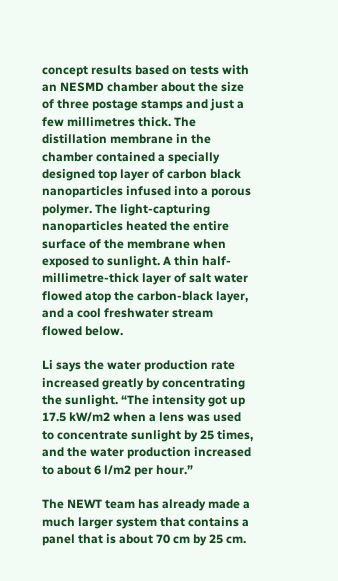concept results based on tests with an NESMD chamber about the size of three postage stamps and just a few millimetres thick. The distillation membrane in the chamber contained a specially designed top layer of carbon black nanoparticles infused into a porous polymer. The light-capturing nanoparticles heated the entire surface of the membrane when exposed to sunlight. A thin half-millimetre-thick layer of salt water flowed atop the carbon-black layer, and a cool freshwater stream flowed below.

Li says the water production rate increased greatly by concentrating the sunlight. “The intensity got up 17.5 kW/m2 when a lens was used to concentrate sunlight by 25 times, and the water production increased to about 6 l/m2 per hour.”

The NEWT team has already made a much larger system that contains a panel that is about 70 cm by 25 cm.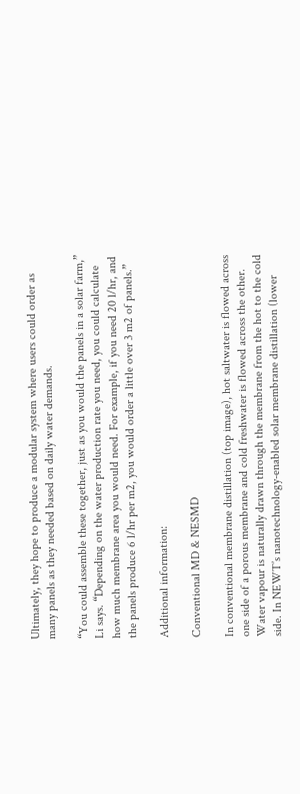Ultimately, they hope to produce a modular system where users could order as many panels as they needed based on daily water demands.

“You could assemble these together, just as you would the panels in a solar farm,” Li says. “Depending on the water production rate you need, you could calculate how much membrane area you would need. For example, if you need 20 l/hr, and the panels produce 6 l/hr per m2, you would order a little over 3 m2 of panels.”

Additional information:

Conventional MD & NESMD

In conventional membrane distillation (top image), hot saltwater is flowed across one side of a porous membrane and cold freshwater is flowed across the other. Water vapour is naturally drawn through the membrane from the hot to the cold side. In NEWT’s nanotechnology-enabled solar membrane distillation (lower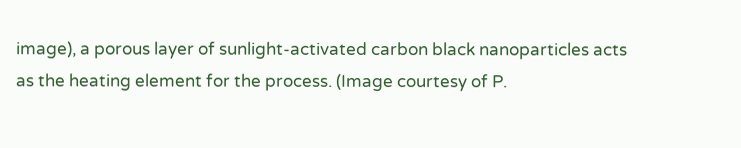image), a porous layer of sunlight-activated carbon black nanoparticles acts as the heating element for the process. (Image courtesy of P.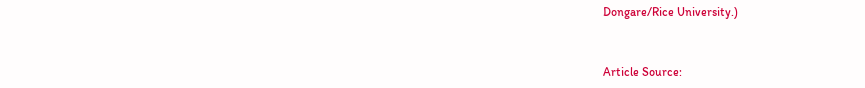Dongare/Rice University.)


Article Source: